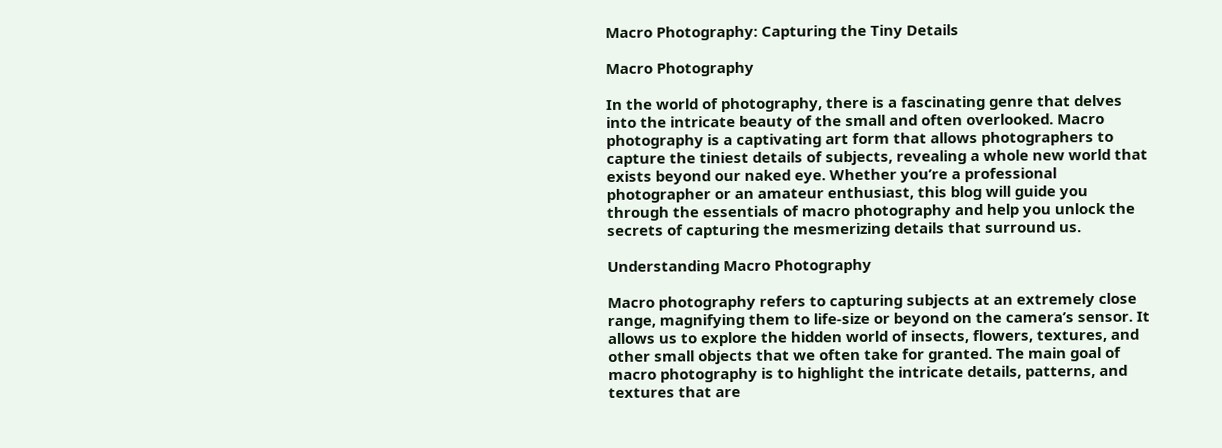Macro Photography: Capturing the Tiny Details

Macro Photography

In the world of photography, there is a fascinating genre that delves into the intricate beauty of the small and often overlooked. Macro photography is a captivating art form that allows photographers to capture the tiniest details of subjects, revealing a whole new world that exists beyond our naked eye. Whether you’re a professional photographer or an amateur enthusiast, this blog will guide you through the essentials of macro photography and help you unlock the secrets of capturing the mesmerizing details that surround us.

Understanding Macro Photography

Macro photography refers to capturing subjects at an extremely close range, magnifying them to life-size or beyond on the camera’s sensor. It allows us to explore the hidden world of insects, flowers, textures, and other small objects that we often take for granted. The main goal of macro photography is to highlight the intricate details, patterns, and textures that are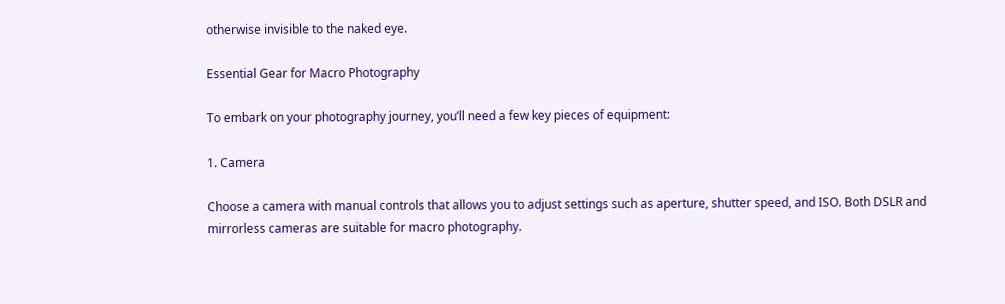otherwise invisible to the naked eye.

Essential Gear for Macro Photography

To embark on your photography journey, you’ll need a few key pieces of equipment:

1. Camera

Choose a camera with manual controls that allows you to adjust settings such as aperture, shutter speed, and ISO. Both DSLR and mirrorless cameras are suitable for macro photography.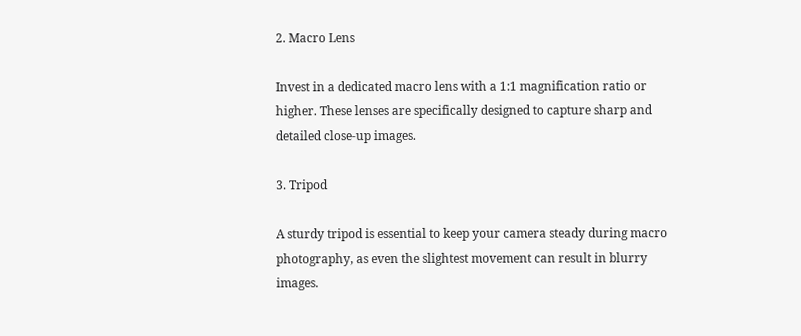2. Macro Lens

Invest in a dedicated macro lens with a 1:1 magnification ratio or higher. These lenses are specifically designed to capture sharp and detailed close-up images.

3. Tripod

A sturdy tripod is essential to keep your camera steady during macro photography, as even the slightest movement can result in blurry images.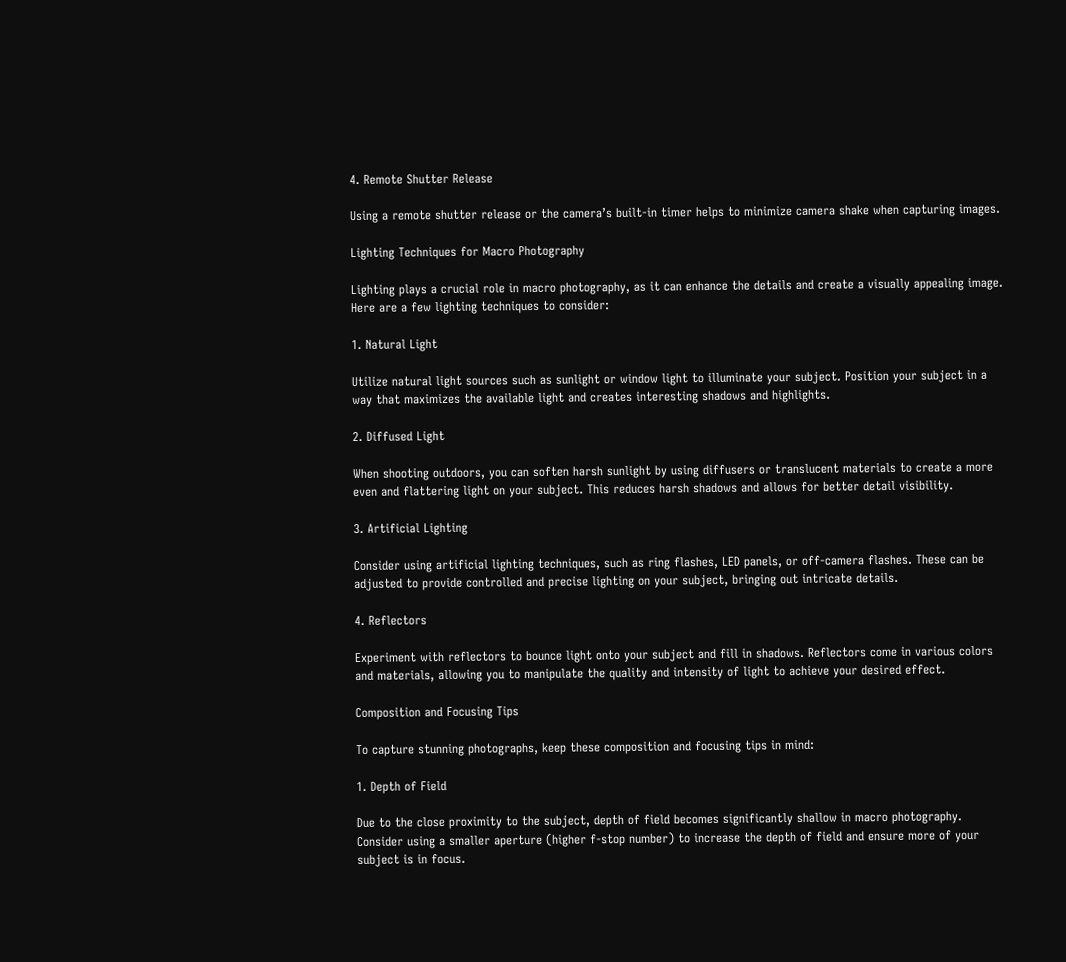4. Remote Shutter Release

Using a remote shutter release or the camera’s built-in timer helps to minimize camera shake when capturing images.

Lighting Techniques for Macro Photography

Lighting plays a crucial role in macro photography, as it can enhance the details and create a visually appealing image. Here are a few lighting techniques to consider:

1. Natural Light

Utilize natural light sources such as sunlight or window light to illuminate your subject. Position your subject in a way that maximizes the available light and creates interesting shadows and highlights.

2. Diffused Light

When shooting outdoors, you can soften harsh sunlight by using diffusers or translucent materials to create a more even and flattering light on your subject. This reduces harsh shadows and allows for better detail visibility.

3. Artificial Lighting

Consider using artificial lighting techniques, such as ring flashes, LED panels, or off-camera flashes. These can be adjusted to provide controlled and precise lighting on your subject, bringing out intricate details.

4. Reflectors

Experiment with reflectors to bounce light onto your subject and fill in shadows. Reflectors come in various colors and materials, allowing you to manipulate the quality and intensity of light to achieve your desired effect.

Composition and Focusing Tips

To capture stunning photographs, keep these composition and focusing tips in mind:

1. Depth of Field

Due to the close proximity to the subject, depth of field becomes significantly shallow in macro photography. Consider using a smaller aperture (higher f-stop number) to increase the depth of field and ensure more of your subject is in focus.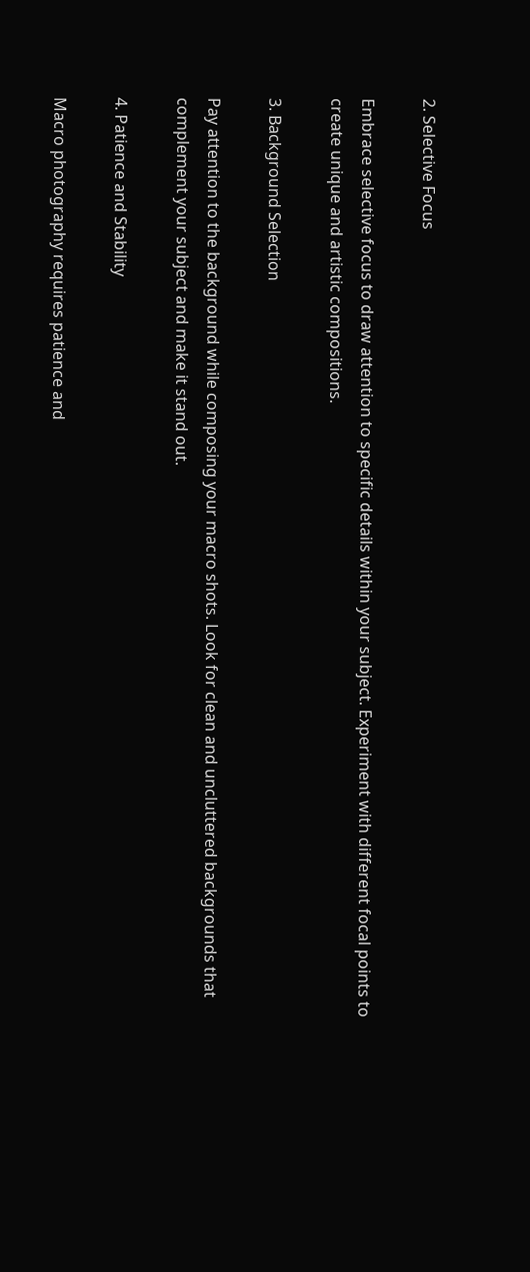2. Selective Focus

Embrace selective focus to draw attention to specific details within your subject. Experiment with different focal points to create unique and artistic compositions.

3. Background Selection

Pay attention to the background while composing your macro shots. Look for clean and uncluttered backgrounds that complement your subject and make it stand out.

4. Patience and Stability

Macro photography requires patience and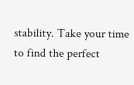stability. Take your time to find the perfect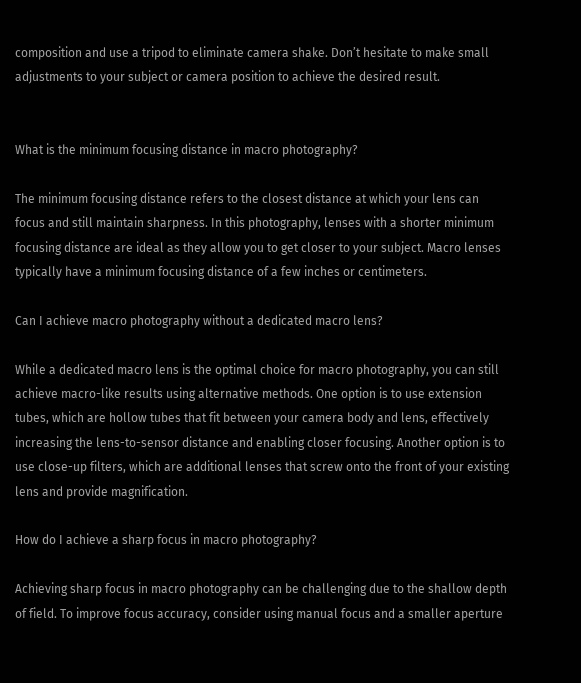composition and use a tripod to eliminate camera shake. Don’t hesitate to make small adjustments to your subject or camera position to achieve the desired result.


What is the minimum focusing distance in macro photography?

The minimum focusing distance refers to the closest distance at which your lens can focus and still maintain sharpness. In this photography, lenses with a shorter minimum focusing distance are ideal as they allow you to get closer to your subject. Macro lenses typically have a minimum focusing distance of a few inches or centimeters.

Can I achieve macro photography without a dedicated macro lens?

While a dedicated macro lens is the optimal choice for macro photography, you can still achieve macro-like results using alternative methods. One option is to use extension tubes, which are hollow tubes that fit between your camera body and lens, effectively increasing the lens-to-sensor distance and enabling closer focusing. Another option is to use close-up filters, which are additional lenses that screw onto the front of your existing lens and provide magnification.

How do I achieve a sharp focus in macro photography?

Achieving sharp focus in macro photography can be challenging due to the shallow depth of field. To improve focus accuracy, consider using manual focus and a smaller aperture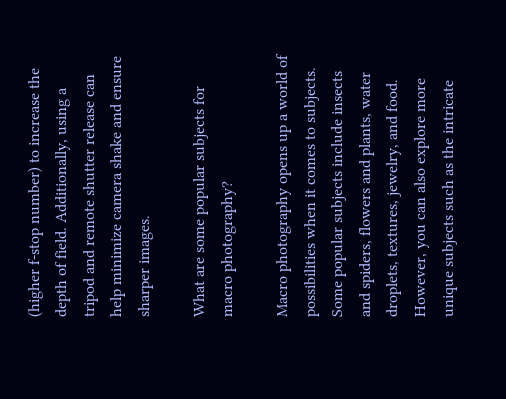(higher f-stop number) to increase the depth of field. Additionally, using a tripod and remote shutter release can help minimize camera shake and ensure sharper images.

What are some popular subjects for macro photography?

Macro photography opens up a world of possibilities when it comes to subjects. Some popular subjects include insects and spiders, flowers and plants, water droplets, textures, jewelry, and food. However, you can also explore more unique subjects such as the intricate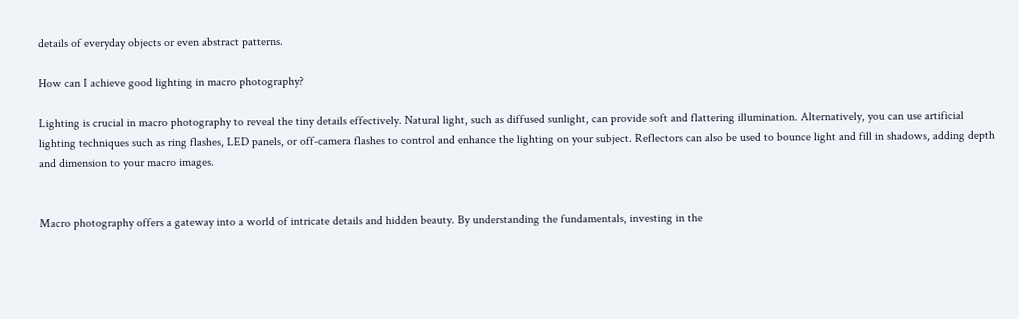details of everyday objects or even abstract patterns.

How can I achieve good lighting in macro photography?

Lighting is crucial in macro photography to reveal the tiny details effectively. Natural light, such as diffused sunlight, can provide soft and flattering illumination. Alternatively, you can use artificial lighting techniques such as ring flashes, LED panels, or off-camera flashes to control and enhance the lighting on your subject. Reflectors can also be used to bounce light and fill in shadows, adding depth and dimension to your macro images.


Macro photography offers a gateway into a world of intricate details and hidden beauty. By understanding the fundamentals, investing in the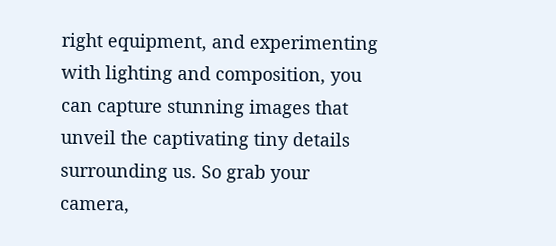right equipment, and experimenting with lighting and composition, you can capture stunning images that unveil the captivating tiny details surrounding us. So grab your camera,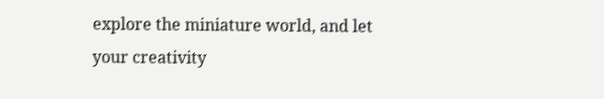explore the miniature world, and let your creativity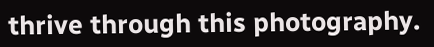thrive through this photography.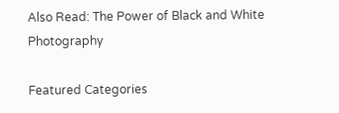Also Read: The Power of Black and White Photography

Featured Categories